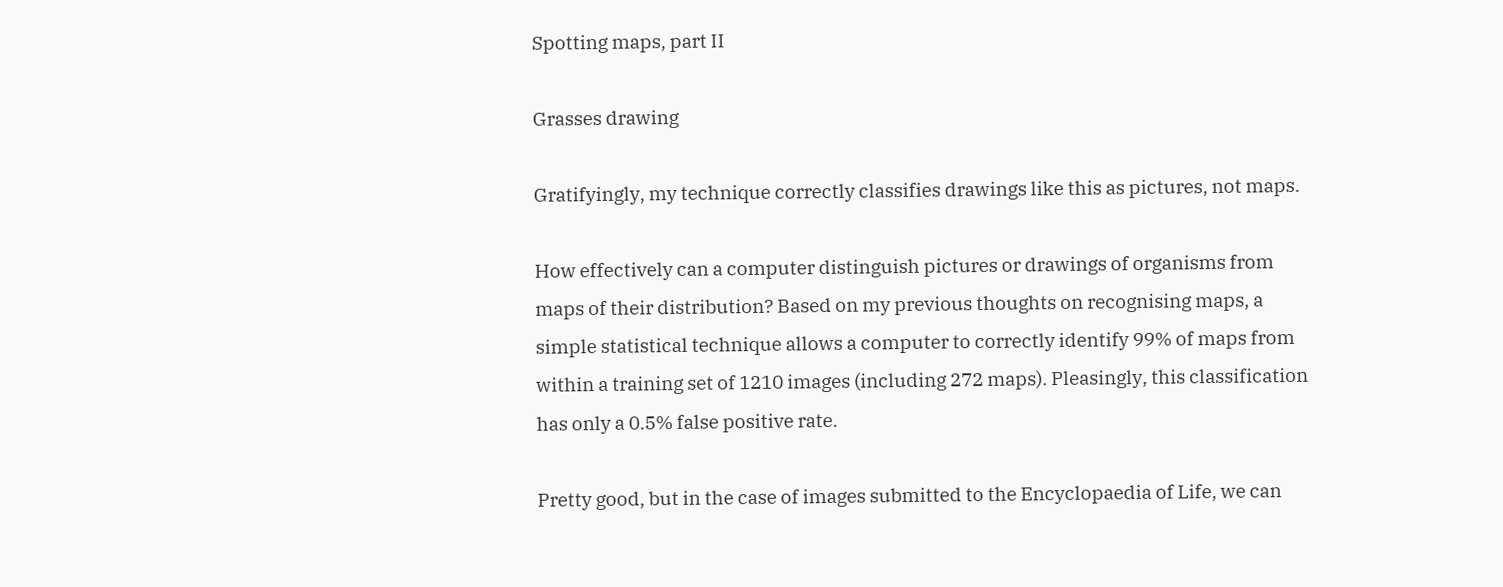Spotting maps, part II

Grasses drawing

Gratifyingly, my technique correctly classifies drawings like this as pictures, not maps.

How effectively can a computer distinguish pictures or drawings of organisms from maps of their distribution? Based on my previous thoughts on recognising maps, a simple statistical technique allows a computer to correctly identify 99% of maps from within a training set of 1210 images (including 272 maps). Pleasingly, this classification has only a 0.5% false positive rate.

Pretty good, but in the case of images submitted to the Encyclopaedia of Life, we can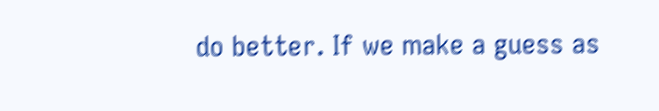do better. If we make a guess as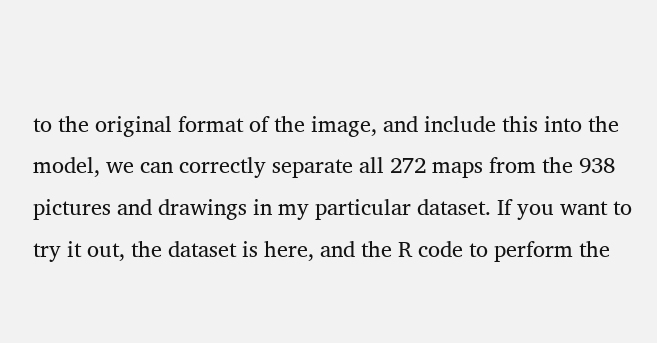to the original format of the image, and include this into the model, we can correctly separate all 272 maps from the 938 pictures and drawings in my particular dataset. If you want to try it out, the dataset is here, and the R code to perform the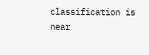classification is near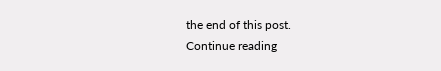the end of this post.
Continue reading